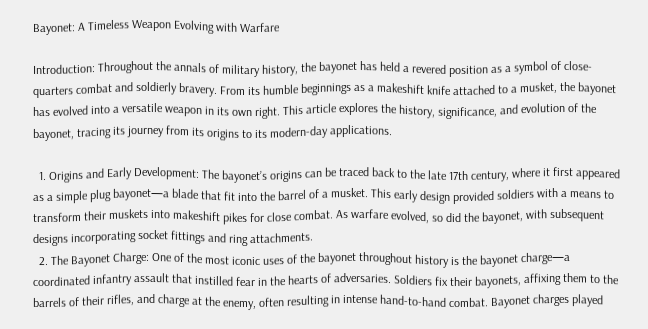Bayonet: A Timeless Weapon Evolving with Warfare

Introduction: Throughout the annals of military history, the bayonet has held a revered position as a symbol of close-quarters combat and soldierly bravery. From its humble beginnings as a makeshift knife attached to a musket, the bayonet has evolved into a versatile weapon in its own right. This article explores the history, significance, and evolution of the bayonet, tracing its journey from its origins to its modern-day applications.

  1. Origins and Early Development: The bayonet’s origins can be traced back to the late 17th century, where it first appeared as a simple plug bayonet—a blade that fit into the barrel of a musket. This early design provided soldiers with a means to transform their muskets into makeshift pikes for close combat. As warfare evolved, so did the bayonet, with subsequent designs incorporating socket fittings and ring attachments.
  2. The Bayonet Charge: One of the most iconic uses of the bayonet throughout history is the bayonet charge—a coordinated infantry assault that instilled fear in the hearts of adversaries. Soldiers fix their bayonets, affixing them to the barrels of their rifles, and charge at the enemy, often resulting in intense hand-to-hand combat. Bayonet charges played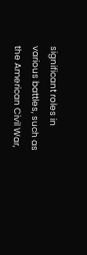significant roles in various battles, such as the American Civil War,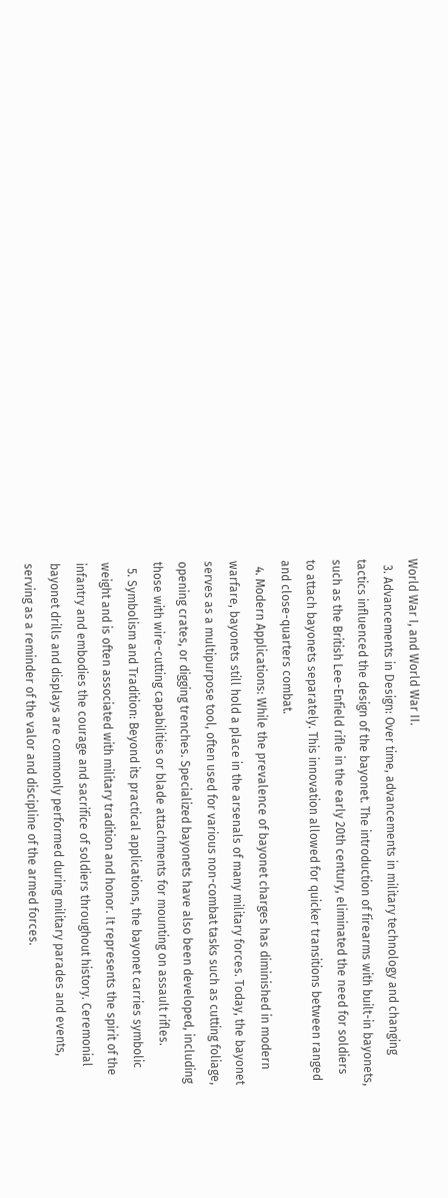World War I, and World War II.
  3. Advancements in Design: Over time, advancements in military technology and changing tactics influenced the design of the bayonet. The introduction of firearms with built-in bayonets, such as the British Lee-Enfield rifle in the early 20th century, eliminated the need for soldiers to attach bayonets separately. This innovation allowed for quicker transitions between ranged and close-quarters combat.
  4. Modern Applications: While the prevalence of bayonet charges has diminished in modern warfare, bayonets still hold a place in the arsenals of many military forces. Today, the bayonet serves as a multipurpose tool, often used for various non-combat tasks such as cutting foliage, opening crates, or digging trenches. Specialized bayonets have also been developed, including those with wire-cutting capabilities or blade attachments for mounting on assault rifles.
  5. Symbolism and Tradition: Beyond its practical applications, the bayonet carries symbolic weight and is often associated with military tradition and honor. It represents the spirit of the infantry and embodies the courage and sacrifice of soldiers throughout history. Ceremonial bayonet drills and displays are commonly performed during military parades and events, serving as a reminder of the valor and discipline of the armed forces.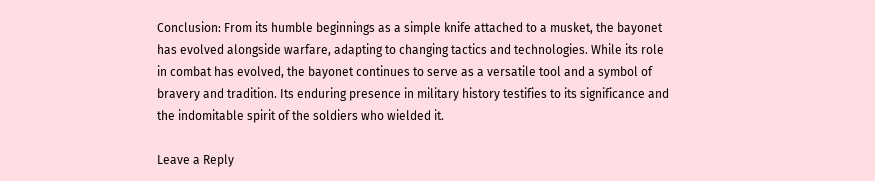Conclusion: From its humble beginnings as a simple knife attached to a musket, the bayonet has evolved alongside warfare, adapting to changing tactics and technologies. While its role in combat has evolved, the bayonet continues to serve as a versatile tool and a symbol of bravery and tradition. Its enduring presence in military history testifies to its significance and the indomitable spirit of the soldiers who wielded it.

Leave a Reply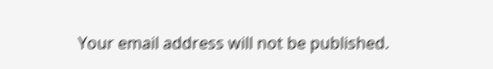Your email address will not be published.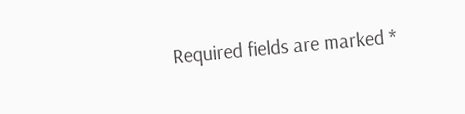Required fields are marked *